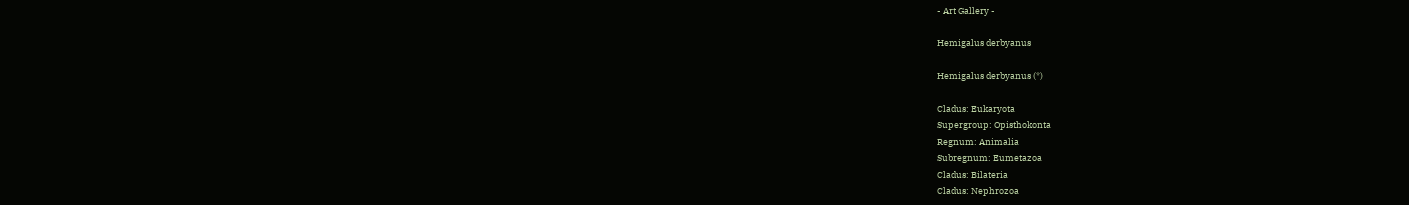- Art Gallery -

Hemigalus derbyanus

Hemigalus derbyanus (*)

Cladus: Eukaryota
Supergroup: Opisthokonta
Regnum: Animalia
Subregnum: Eumetazoa
Cladus: Bilateria
Cladus: Nephrozoa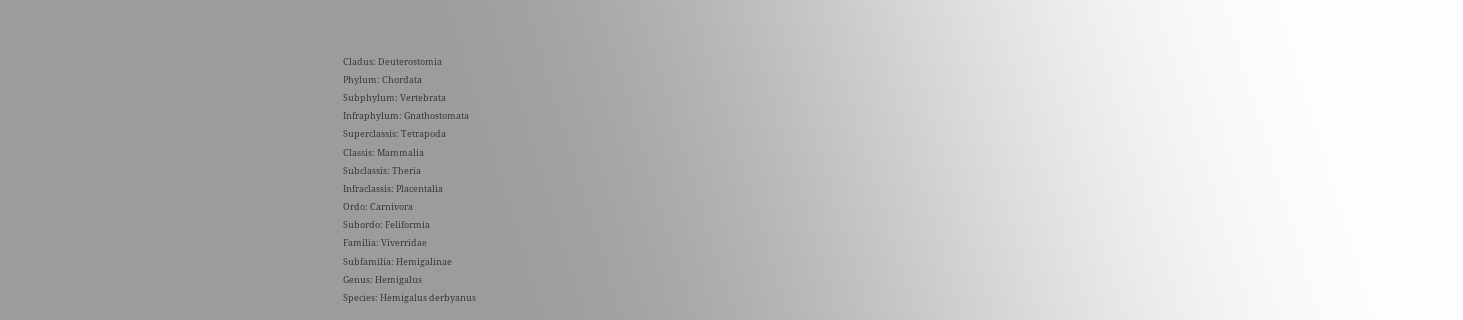Cladus: Deuterostomia
Phylum: Chordata
Subphylum: Vertebrata
Infraphylum: Gnathostomata
Superclassis: Tetrapoda
Classis: Mammalia
Subclassis: Theria
Infraclassis: Placentalia
Ordo: Carnivora
Subordo: Feliformia
Familia: Viverridae
Subfamilia: Hemigalinae
Genus: Hemigalus
Species: Hemigalus derbyanus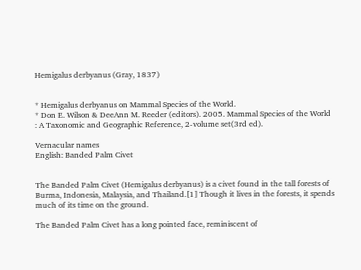Hemigalus derbyanus (Gray, 1837)


* Hemigalus derbyanus on Mammal Species of the World.
* Don E. Wilson & DeeAnn M. Reeder (editors). 2005. Mammal Species of the World : A Taxonomic and Geographic Reference, 2-volume set(3rd ed).

Vernacular names
English: Banded Palm Civet


The Banded Palm Civet (Hemigalus derbyanus) is a civet found in the tall forests of Burma, Indonesia, Malaysia, and Thailand.[1] Though it lives in the forests, it spends much of its time on the ground.

The Banded Palm Civet has a long pointed face, reminiscent of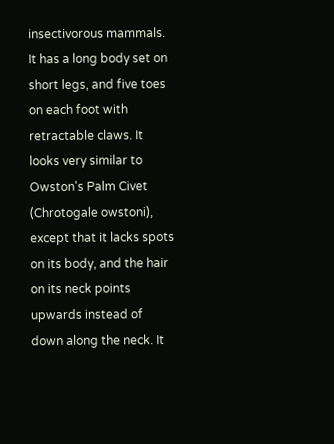insectivorous mammals. It has a long body set on short legs, and five toes on each foot with retractable claws. It looks very similar to Owston's Palm Civet (Chrotogale owstoni), except that it lacks spots on its body, and the hair on its neck points upwards instead of down along the neck. It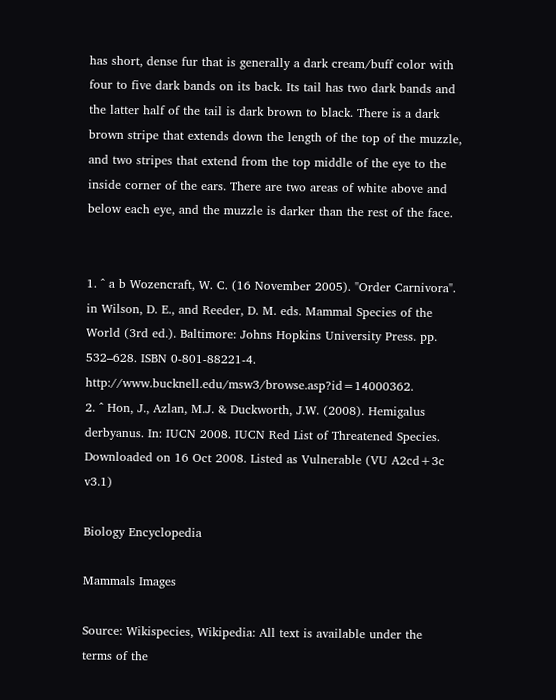has short, dense fur that is generally a dark cream/buff color with four to five dark bands on its back. Its tail has two dark bands and the latter half of the tail is dark brown to black. There is a dark brown stripe that extends down the length of the top of the muzzle, and two stripes that extend from the top middle of the eye to the inside corner of the ears. There are two areas of white above and below each eye, and the muzzle is darker than the rest of the face.


1. ^ a b Wozencraft, W. C. (16 November 2005). "Order Carnivora". in Wilson, D. E., and Reeder, D. M. eds. Mammal Species of the World (3rd ed.). Baltimore: Johns Hopkins University Press. pp. 532–628. ISBN 0-801-88221-4. http://www.bucknell.edu/msw3/browse.asp?id=14000362.
2. ^ Hon, J., Azlan, M.J. & Duckworth, J.W. (2008). Hemigalus derbyanus. In: IUCN 2008. IUCN Red List of Threatened Species. Downloaded on 16 Oct 2008. Listed as Vulnerable (VU A2cd+3c v3.1)

Biology Encyclopedia

Mammals Images

Source: Wikispecies, Wikipedia: All text is available under the terms of the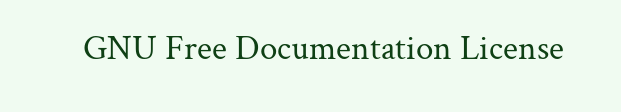GNU Free Documentation License